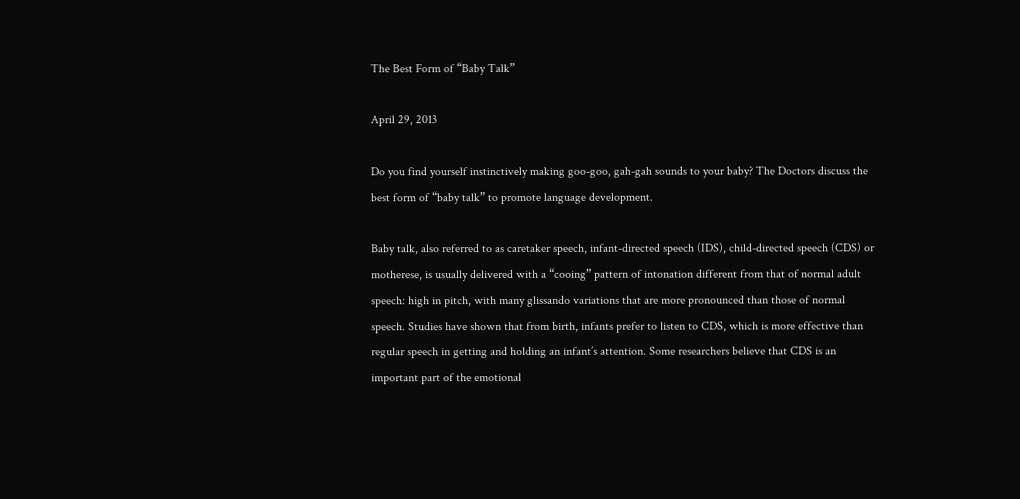The Best Form of “Baby Talk”

April 29, 2013

Do you find yourself instinctively making goo-goo, gah-gah sounds to your baby? The Doctors discuss the best form of “baby talk” to promote language development.

Baby talk, also referred to as caretaker speech, infant-directed speech (IDS), child-directed speech (CDS) or motherese, is usually delivered with a “cooing” pattern of intonation different from that of normal adult speech: high in pitch, with many glissando variations that are more pronounced than those of normal speech. Studies have shown that from birth, infants prefer to listen to CDS, which is more effective than regular speech in getting and holding an infant’s attention. Some researchers believe that CDS is an important part of the emotional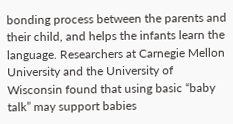bonding process between the parents and their child, and helps the infants learn the language. Researchers at Carnegie Mellon University and the University of Wisconsin found that using basic “baby talk” may support babies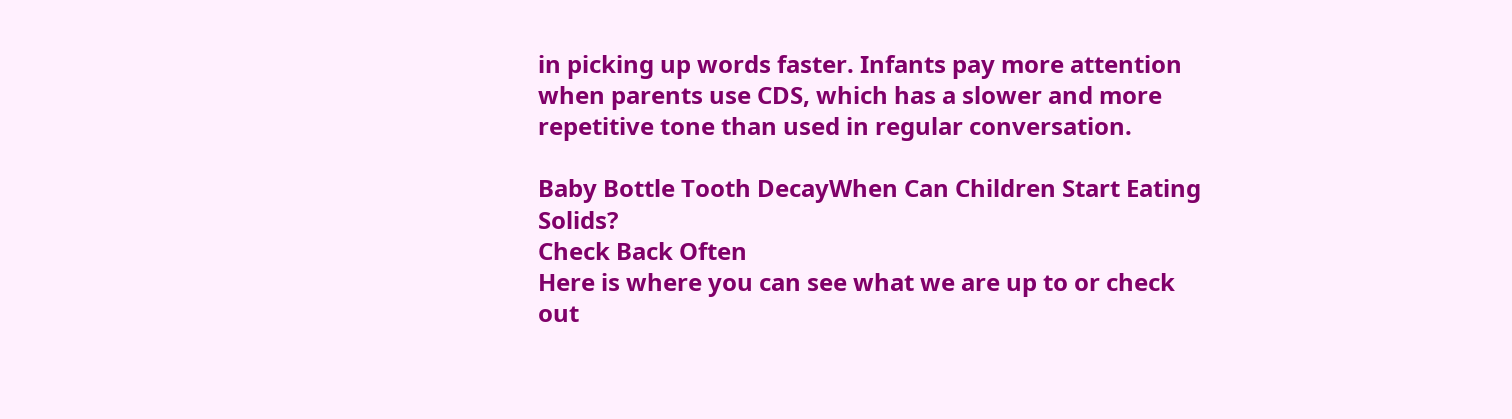in picking up words faster. Infants pay more attention when parents use CDS, which has a slower and more repetitive tone than used in regular conversation.

Baby Bottle Tooth DecayWhen Can Children Start Eating Solids?
Check Back Often
Here is where you can see what we are up to or check out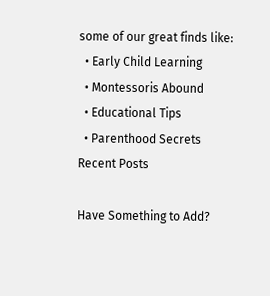some of our great finds like:
  • Early Child Learning
  • Montessoris Abound
  • Educational Tips
  • Parenthood Secrets
Recent Posts

Have Something to Add?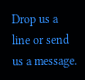Drop us a line or send us a message.